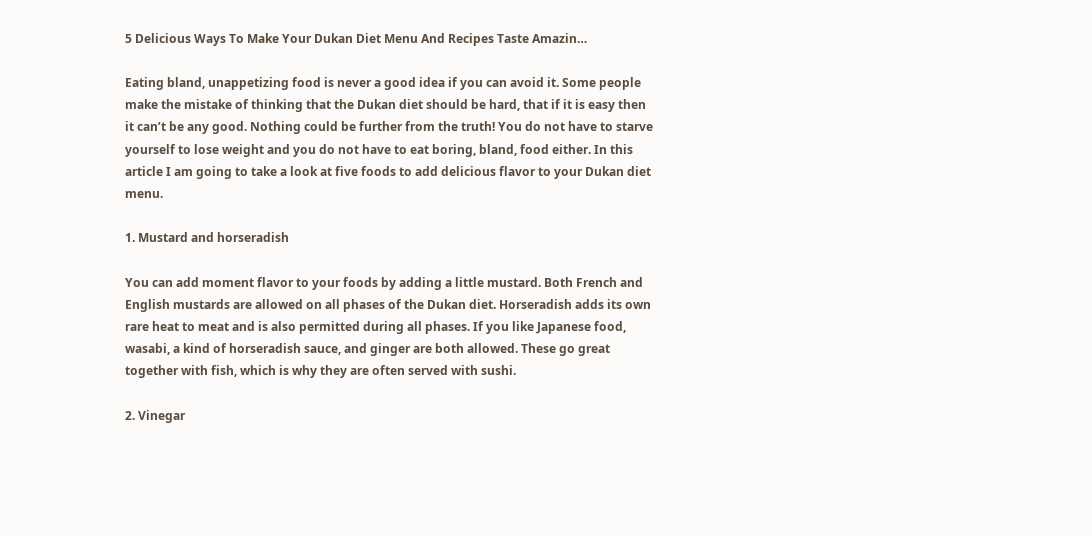5 Delicious Ways To Make Your Dukan Diet Menu And Recipes Taste Amazin…

Eating bland, unappetizing food is never a good idea if you can avoid it. Some people make the mistake of thinking that the Dukan diet should be hard, that if it is easy then it can’t be any good. Nothing could be further from the truth! You do not have to starve yourself to lose weight and you do not have to eat boring, bland, food either. In this article I am going to take a look at five foods to add delicious flavor to your Dukan diet menu.

1. Mustard and horseradish

You can add moment flavor to your foods by adding a little mustard. Both French and English mustards are allowed on all phases of the Dukan diet. Horseradish adds its own rare heat to meat and is also permitted during all phases. If you like Japanese food, wasabi, a kind of horseradish sauce, and ginger are both allowed. These go great together with fish, which is why they are often served with sushi.

2. Vinegar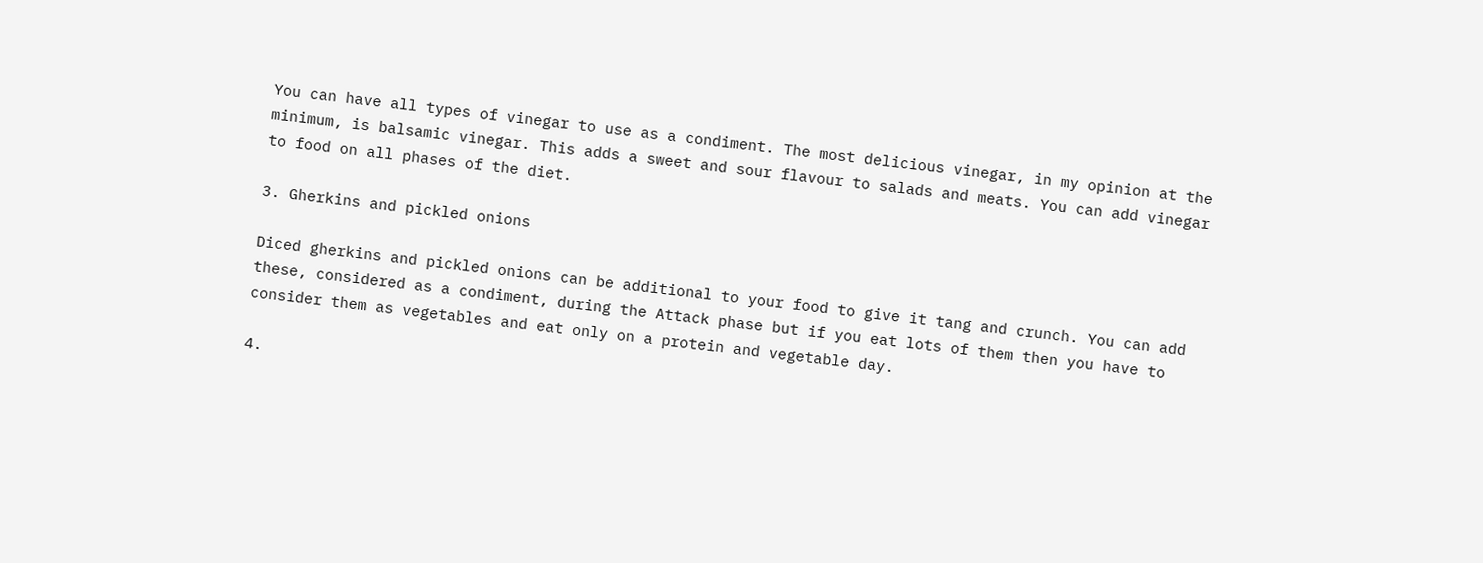You can have all types of vinegar to use as a condiment. The most delicious vinegar, in my opinion at the minimum, is balsamic vinegar. This adds a sweet and sour flavour to salads and meats. You can add vinegar to food on all phases of the diet.

3. Gherkins and pickled onions

Diced gherkins and pickled onions can be additional to your food to give it tang and crunch. You can add these, considered as a condiment, during the Attack phase but if you eat lots of them then you have to consider them as vegetables and eat only on a protein and vegetable day.

4.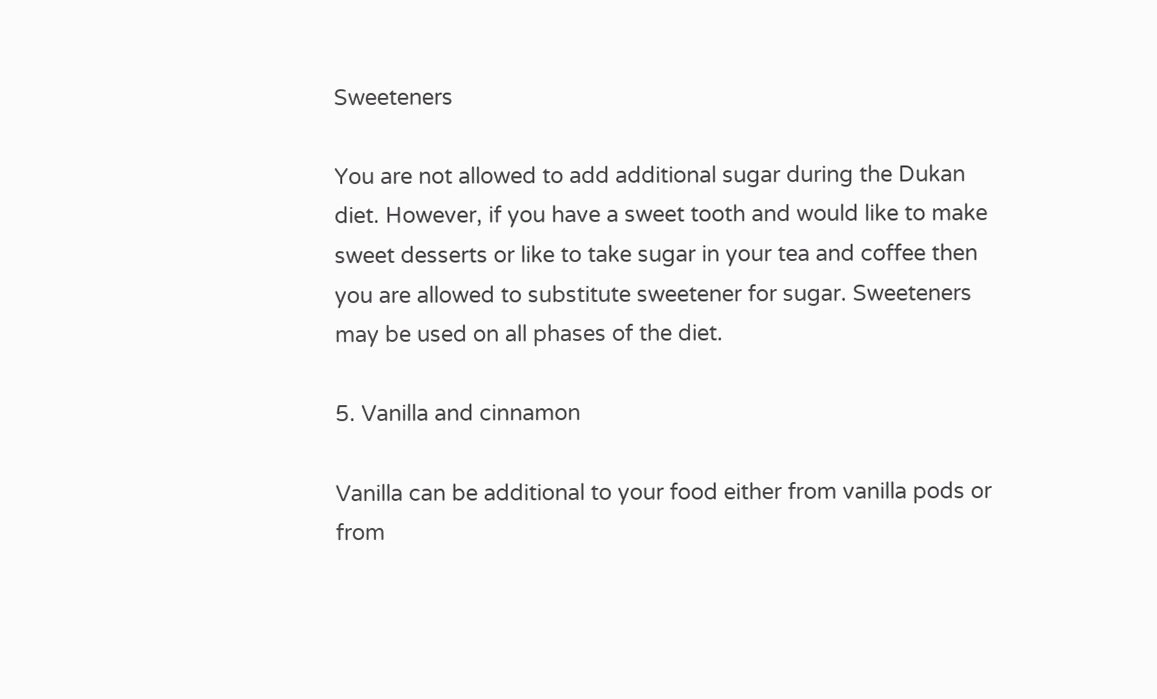Sweeteners

You are not allowed to add additional sugar during the Dukan diet. However, if you have a sweet tooth and would like to make sweet desserts or like to take sugar in your tea and coffee then you are allowed to substitute sweetener for sugar. Sweeteners may be used on all phases of the diet.

5. Vanilla and cinnamon

Vanilla can be additional to your food either from vanilla pods or from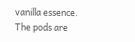vanilla essence. The pods are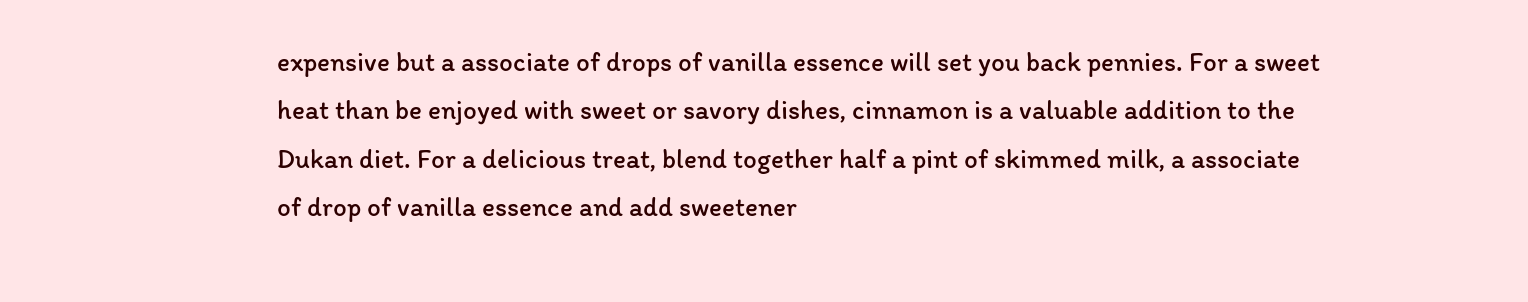expensive but a associate of drops of vanilla essence will set you back pennies. For a sweet heat than be enjoyed with sweet or savory dishes, cinnamon is a valuable addition to the Dukan diet. For a delicious treat, blend together half a pint of skimmed milk, a associate of drop of vanilla essence and add sweetener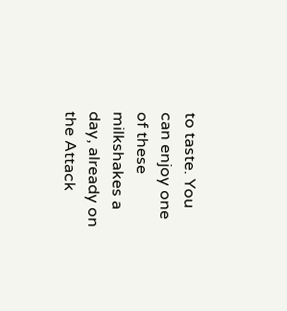to taste. You can enjoy one of these milkshakes a day, already on the Attack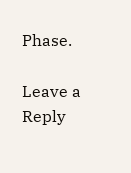Phase.

Leave a Reply